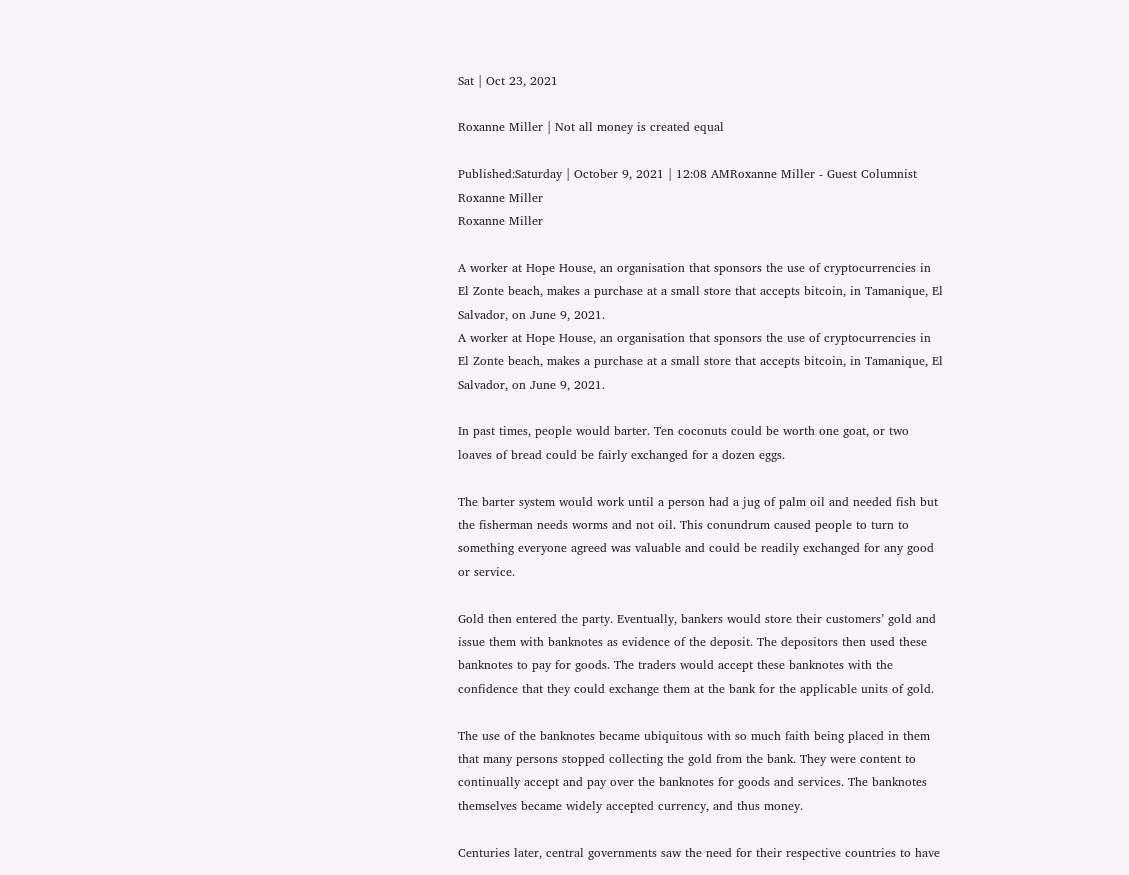Sat | Oct 23, 2021

Roxanne Miller | Not all money is created equal

Published:Saturday | October 9, 2021 | 12:08 AMRoxanne Miller - Guest Columnist
Roxanne Miller
Roxanne Miller

A worker at Hope House, an organisation that sponsors the use of cryptocurrencies in El Zonte beach, makes a purchase at a small store that accepts bitcoin, in Tamanique, El Salvador, on June 9, 2021.
A worker at Hope House, an organisation that sponsors the use of cryptocurrencies in El Zonte beach, makes a purchase at a small store that accepts bitcoin, in Tamanique, El Salvador, on June 9, 2021.

In past times, people would barter. Ten coconuts could be worth one goat, or two loaves of bread could be fairly exchanged for a dozen eggs.

The barter system would work until a person had a jug of palm oil and needed fish but the fisherman needs worms and not oil. This conundrum caused people to turn to something everyone agreed was valuable and could be readily exchanged for any good or service.

Gold then entered the party. Eventually, bankers would store their customers’ gold and issue them with banknotes as evidence of the deposit. The depositors then used these banknotes to pay for goods. The traders would accept these banknotes with the confidence that they could exchange them at the bank for the applicable units of gold.

The use of the banknotes became ubiquitous with so much faith being placed in them that many persons stopped collecting the gold from the bank. They were content to continually accept and pay over the banknotes for goods and services. The banknotes themselves became widely accepted currency, and thus money.

Centuries later, central governments saw the need for their respective countries to have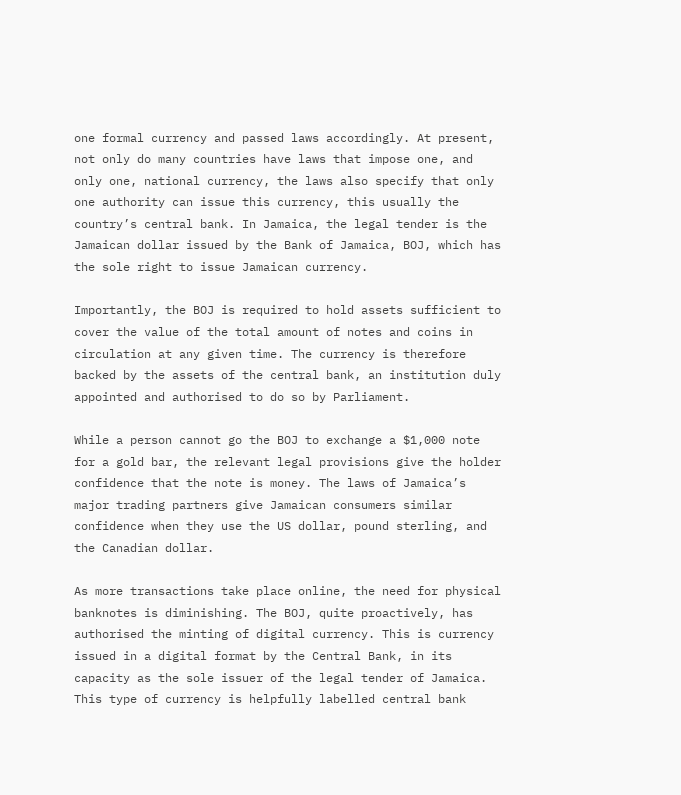one formal currency and passed laws accordingly. At present, not only do many countries have laws that impose one, and only one, national currency, the laws also specify that only one authority can issue this currency, this usually the country’s central bank. In Jamaica, the legal tender is the Jamaican dollar issued by the Bank of Jamaica, BOJ, which has the sole right to issue Jamaican currency.

Importantly, the BOJ is required to hold assets sufficient to cover the value of the total amount of notes and coins in circulation at any given time. The currency is therefore backed by the assets of the central bank, an institution duly appointed and authorised to do so by Parliament.

While a person cannot go the BOJ to exchange a $1,000 note for a gold bar, the relevant legal provisions give the holder confidence that the note is money. The laws of Jamaica’s major trading partners give Jamaican consumers similar confidence when they use the US dollar, pound sterling, and the Canadian dollar.

As more transactions take place online, the need for physical banknotes is diminishing. The BOJ, quite proactively, has authorised the minting of digital currency. This is currency issued in a digital format by the Central Bank, in its capacity as the sole issuer of the legal tender of Jamaica. This type of currency is helpfully labelled central bank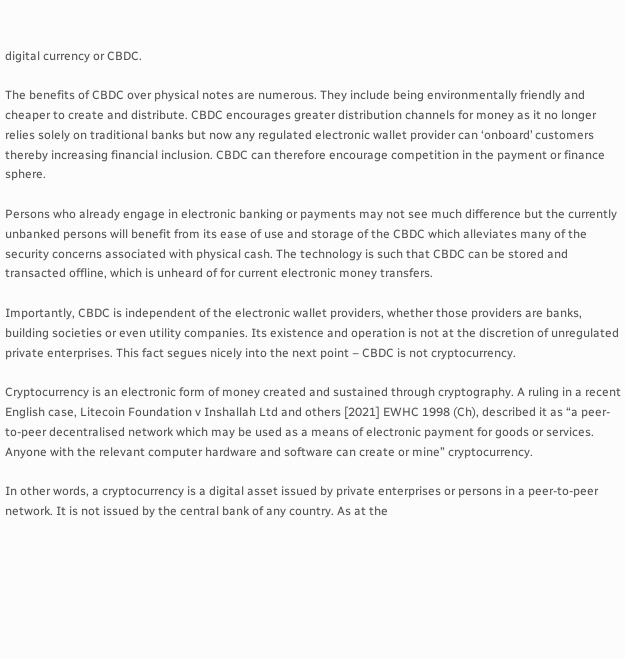digital currency or CBDC.

The benefits of CBDC over physical notes are numerous. They include being environmentally friendly and cheaper to create and distribute. CBDC encourages greater distribution channels for money as it no longer relies solely on traditional banks but now any regulated electronic wallet provider can ‘onboard’ customers thereby increasing financial inclusion. CBDC can therefore encourage competition in the payment or finance sphere.

Persons who already engage in electronic banking or payments may not see much difference but the currently unbanked persons will benefit from its ease of use and storage of the CBDC which alleviates many of the security concerns associated with physical cash. The technology is such that CBDC can be stored and transacted offline, which is unheard of for current electronic money transfers.

Importantly, CBDC is independent of the electronic wallet providers, whether those providers are banks, building societies or even utility companies. Its existence and operation is not at the discretion of unregulated private enterprises. This fact segues nicely into the next point – CBDC is not cryptocurrency.

Cryptocurrency is an electronic form of money created and sustained through cryptography. A ruling in a recent English case, Litecoin Foundation v Inshallah Ltd and others [2021] EWHC 1998 (Ch), described it as “a peer-to-peer decentralised network which may be used as a means of electronic payment for goods or services. Anyone with the relevant computer hardware and software can create or mine” cryptocurrency.

In other words, a cryptocurrency is a digital asset issued by private enterprises or persons in a peer-to-peer network. It is not issued by the central bank of any country. As at the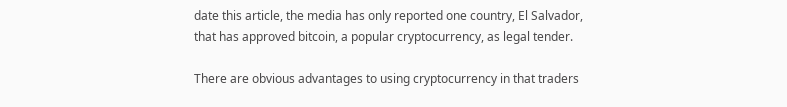date this article, the media has only reported one country, El Salvador, that has approved bitcoin, a popular cryptocurrency, as legal tender.

There are obvious advantages to using cryptocurrency in that traders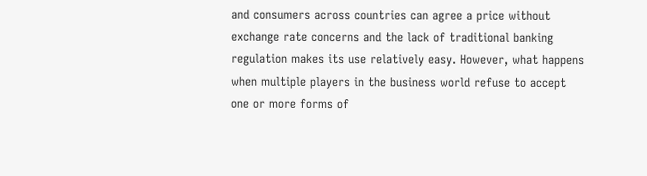and consumers across countries can agree a price without exchange rate concerns and the lack of traditional banking regulation makes its use relatively easy. However, what happens when multiple players in the business world refuse to accept one or more forms of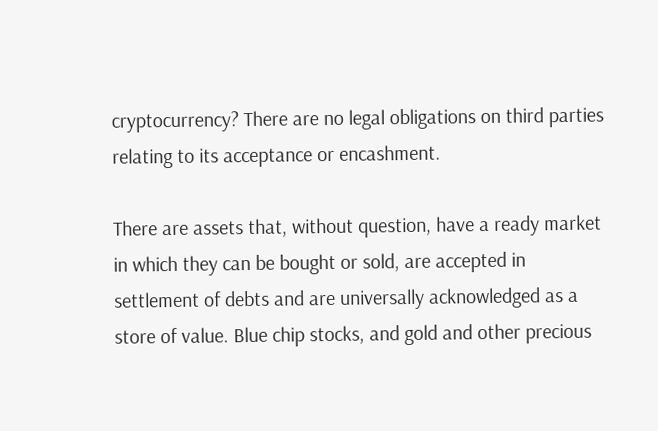cryptocurrency? There are no legal obligations on third parties relating to its acceptance or encashment.

There are assets that, without question, have a ready market in which they can be bought or sold, are accepted in settlement of debts and are universally acknowledged as a store of value. Blue chip stocks, and gold and other precious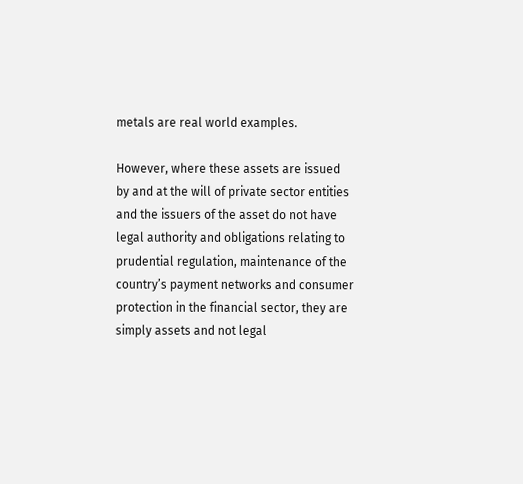metals are real world examples.

However, where these assets are issued by and at the will of private sector entities and the issuers of the asset do not have legal authority and obligations relating to prudential regulation, maintenance of the country’s payment networks and consumer protection in the financial sector, they are simply assets and not legal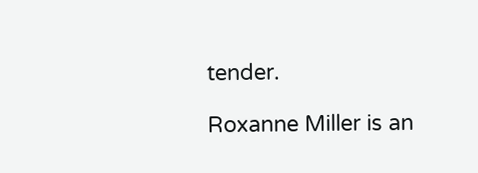tender.

Roxanne Miller is an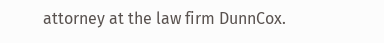attorney at the law firm DunnCox.